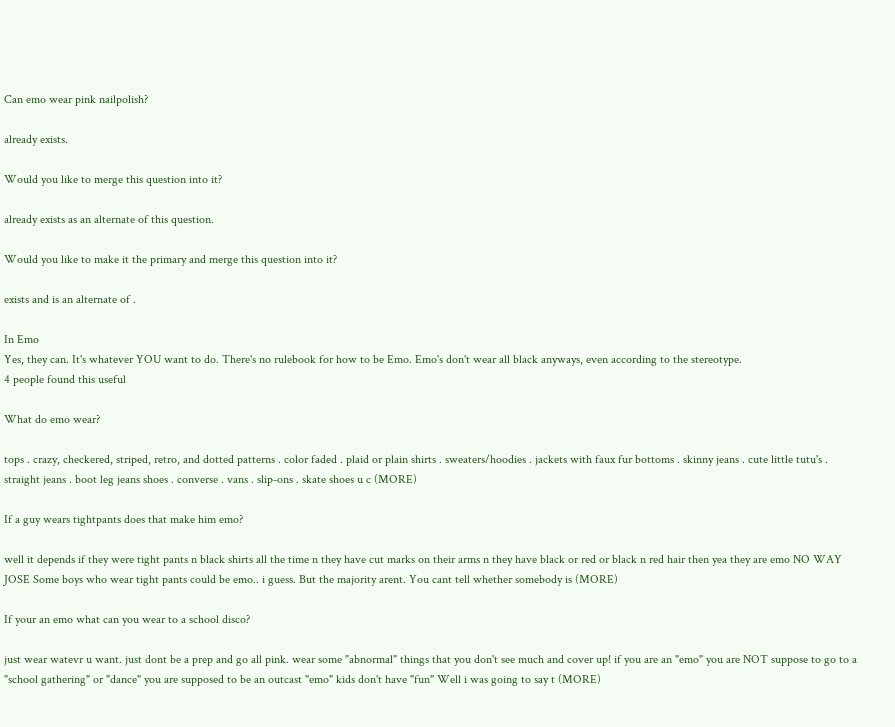Can emo wear pink nailpolish?

already exists.

Would you like to merge this question into it?

already exists as an alternate of this question.

Would you like to make it the primary and merge this question into it?

exists and is an alternate of .

In Emo
Yes, they can. It's whatever YOU want to do. There's no rulebook for how to be Emo. Emo's don't wear all black anyways, even according to the stereotype.
4 people found this useful

What do emo wear?

tops . crazy, checkered, striped, retro, and dotted patterns . color faded . plaid or plain shirts . sweaters/hoodies . jackets with faux fur bottoms . skinny jeans . cute little tutu's . straight jeans . boot leg jeans shoes . converse . vans . slip-ons . skate shoes u c (MORE)

If a guy wears tightpants does that make him emo?

well it depends if they were tight pants n black shirts all the time n they have cut marks on their arms n they have black or red or black n red hair then yea they are emo NO WAY JOSE Some boys who wear tight pants could be emo.. i guess. But the majority arent. You cant tell whether somebody is (MORE)

If your an emo what can you wear to a school disco?

just wear watevr u want. just dont be a prep and go all pink. wear some "abnormal" things that you don't see much and cover up! if you are an "emo" you are NOT suppose to go to a "school gathering" or "dance" you are supposed to be an outcast "emo" kids don't have "fun" Well i was going to say t (MORE)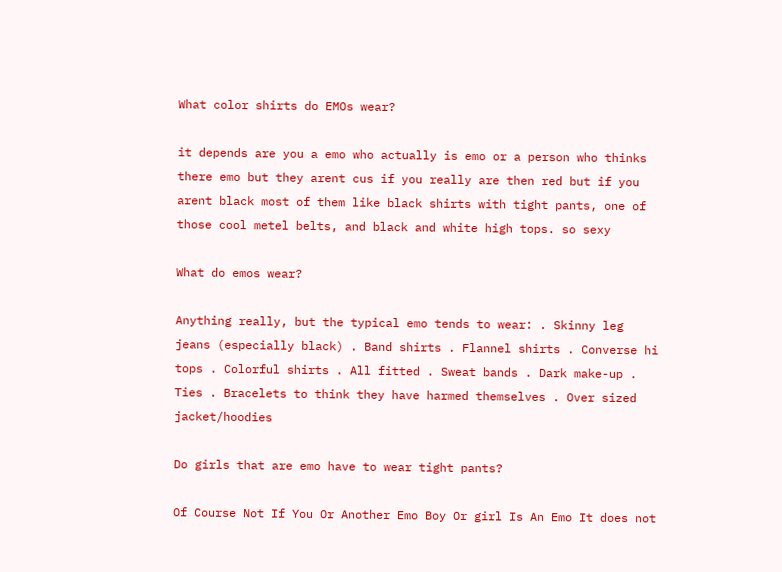What color shirts do EMOs wear?

it depends are you a emo who actually is emo or a person who thinks there emo but they arent cus if you really are then red but if you arent black most of them like black shirts with tight pants, one of those cool metel belts, and black and white high tops. so sexy

What do emos wear?

Anything really, but the typical emo tends to wear: . Skinny leg jeans (especially black) . Band shirts . Flannel shirts . Converse hi tops . Colorful shirts . All fitted . Sweat bands . Dark make-up . Ties . Bracelets to think they have harmed themselves . Over sized jacket/hoodies

Do girls that are emo have to wear tight pants?

Of Course Not If You Or Another Emo Boy Or girl Is An Emo It does not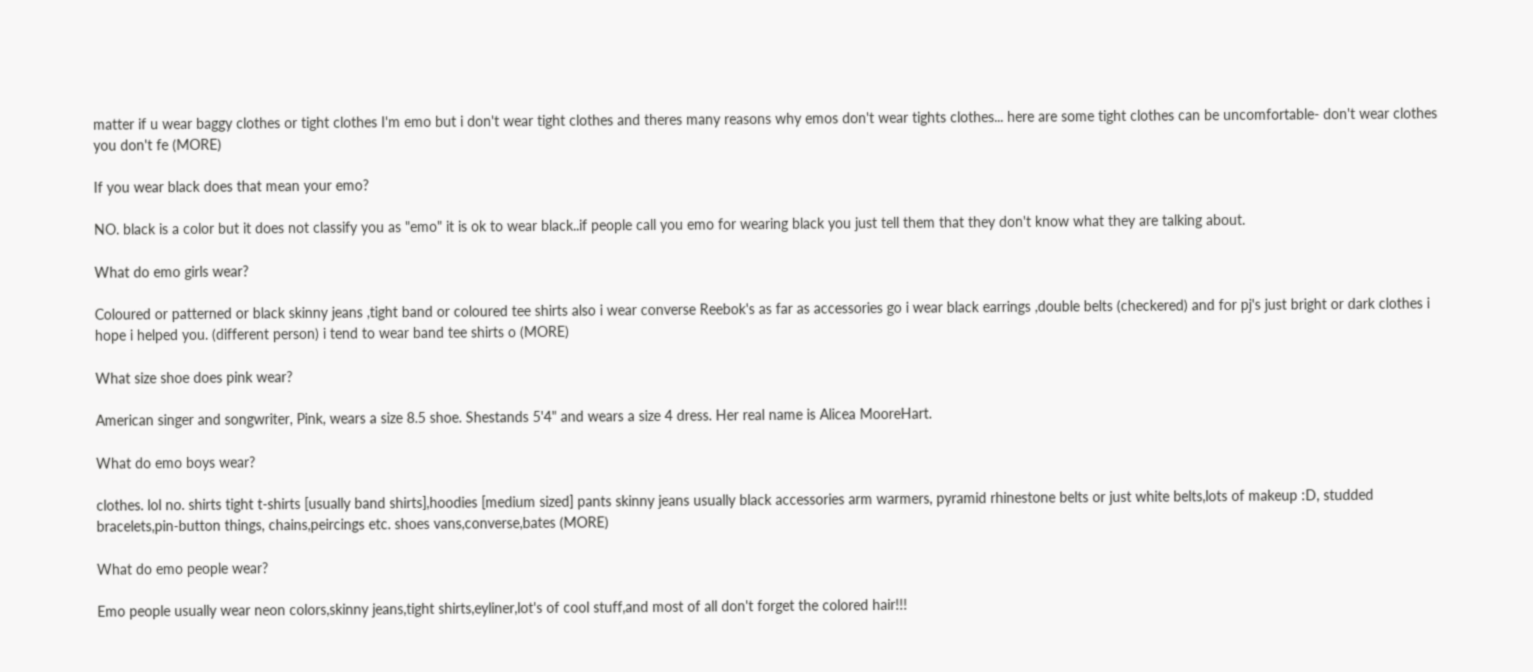matter if u wear baggy clothes or tight clothes I'm emo but i don't wear tight clothes and theres many reasons why emos don't wear tights clothes... here are some tight clothes can be uncomfortable- don't wear clothes you don't fe (MORE)

If you wear black does that mean your emo?

NO. black is a color but it does not classify you as "emo" it is ok to wear black..if people call you emo for wearing black you just tell them that they don't know what they are talking about.

What do emo girls wear?

Coloured or patterned or black skinny jeans ,tight band or coloured tee shirts also i wear converse Reebok's as far as accessories go i wear black earrings ,double belts (checkered) and for pj's just bright or dark clothes i hope i helped you. (different person) i tend to wear band tee shirts o (MORE)

What size shoe does pink wear?

American singer and songwriter, Pink, wears a size 8.5 shoe. Shestands 5'4" and wears a size 4 dress. Her real name is Alicea MooreHart.

What do emo boys wear?

clothes. lol no. shirts tight t-shirts [usually band shirts],hoodies [medium sized] pants skinny jeans usually black accessories arm warmers, pyramid rhinestone belts or just white belts,lots of makeup :D, studded bracelets,pin-button things, chains,peircings etc. shoes vans,converse,bates (MORE)

What do emo people wear?

Emo people usually wear neon colors,skinny jeans,tight shirts,eyliner,lot's of cool stuff,and most of all don't forget the colored hair!!!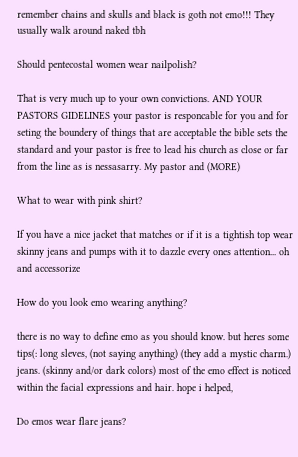remember chains and skulls and black is goth not emo!!! They usually walk around naked tbh

Should pentecostal women wear nailpolish?

That is very much up to your own convictions. AND YOUR PASTORS GIDELINES your pastor is responcable for you and for seting the boundery of things that are acceptable the bible sets the standard and your pastor is free to lead his church as close or far from the line as is nessasarry. My pastor and (MORE)

What to wear with pink shirt?

If you have a nice jacket that matches or if it is a tightish top wear skinny jeans and pumps with it to dazzle every ones attention... oh and accessorize

How do you look emo wearing anything?

there is no way to define emo as you should know. but heres some tips(: long sleves, (not saying anything) (they add a mystic charm.) jeans. (skinny and/or dark colors) most of the emo effect is noticed within the facial expressions and hair. hope i helped,

Do emos wear flare jeans?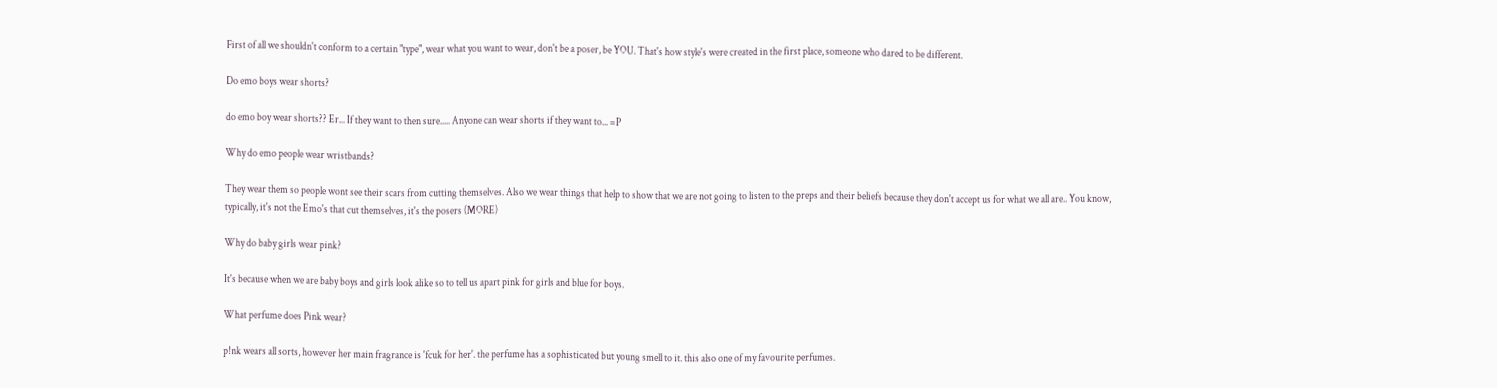First of all we shouldn't conform to a certain "type", wear what you want to wear, don't be a poser, be YOU. That's how style's were created in the first place, someone who dared to be different.

Do emo boys wear shorts?

do emo boy wear shorts?? Er... If they want to then sure..... Anyone can wear shorts if they want to... =P

Why do emo people wear wristbands?

They wear them so people wont see their scars from cutting themselves. Also we wear things that help to show that we are not going to listen to the preps and their beliefs because they don't accept us for what we all are.. You know, typically, it's not the Emo's that cut themselves, it's the posers (MORE)

Why do baby girls wear pink?

It's because when we are baby boys and girls look alike so to tell us apart pink for girls and blue for boys.

What perfume does Pink wear?

p!nk wears all sorts, however her main fragrance is 'fcuk for her'. the perfume has a sophisticated but young smell to it. this also one of my favourite perfumes.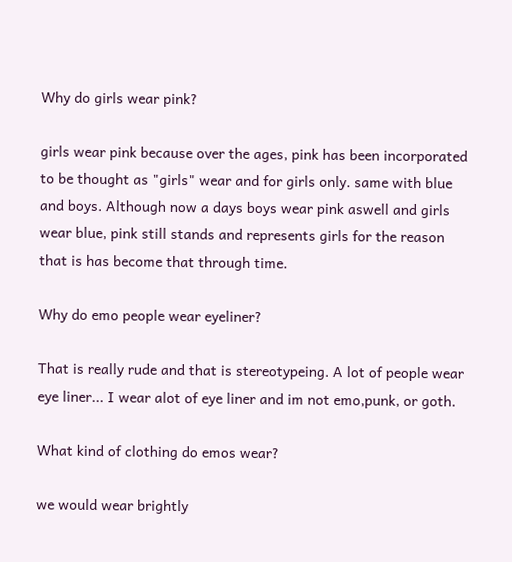Why do girls wear pink?

girls wear pink because over the ages, pink has been incorporated to be thought as "girls" wear and for girls only. same with blue and boys. Although now a days boys wear pink aswell and girls wear blue, pink still stands and represents girls for the reason that is has become that through time.

Why do emo people wear eyeliner?

That is really rude and that is stereotypeing. A lot of people wear eye liner... I wear alot of eye liner and im not emo,punk, or goth.

What kind of clothing do emos wear?

we would wear brightly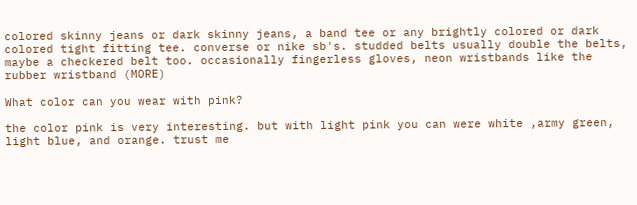colored skinny jeans or dark skinny jeans, a band tee or any brightly colored or dark colored tight fitting tee. converse or nike sb's. studded belts usually double the belts, maybe a checkered belt too. occasionally fingerless gloves, neon wristbands like the rubber wristband (MORE)

What color can you wear with pink?

the color pink is very interesting. but with light pink you can were white ,army green, light blue, and orange. trust me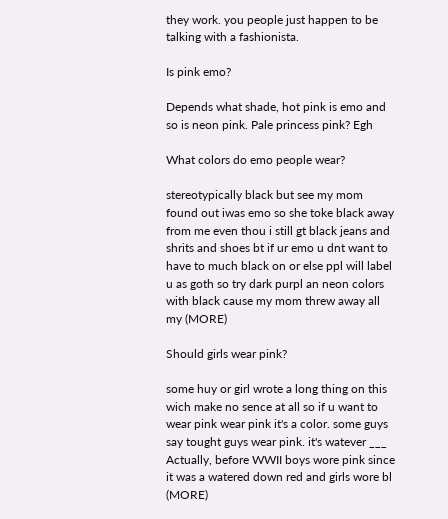they work. you people just happen to be talking with a fashionista.

Is pink emo?

Depends what shade, hot pink is emo and so is neon pink. Pale princess pink? Egh

What colors do emo people wear?

stereotypically black but see my mom found out iwas emo so she toke black away from me even thou i still gt black jeans and shrits and shoes bt if ur emo u dnt want to have to much black on or else ppl will label u as goth so try dark purpl an neon colors with black cause my mom threw away all my (MORE)

Should girls wear pink?

some huy or girl wrote a long thing on this wich make no sence at all so if u want to wear pink wear pink it's a color. some guys say tought guys wear pink. it's watever ___ Actually, before WWII boys wore pink since it was a watered down red and girls wore bl (MORE)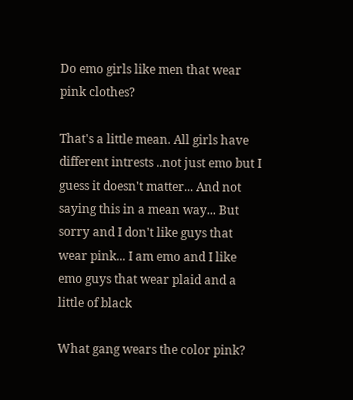Do emo girls like men that wear pink clothes?

That's a little mean. All girls have different intrests ..not just emo but I guess it doesn't matter... And not saying this in a mean way... But sorry and I don't like guys that wear pink... I am emo and I like emo guys that wear plaid and a little of black

What gang wears the color pink?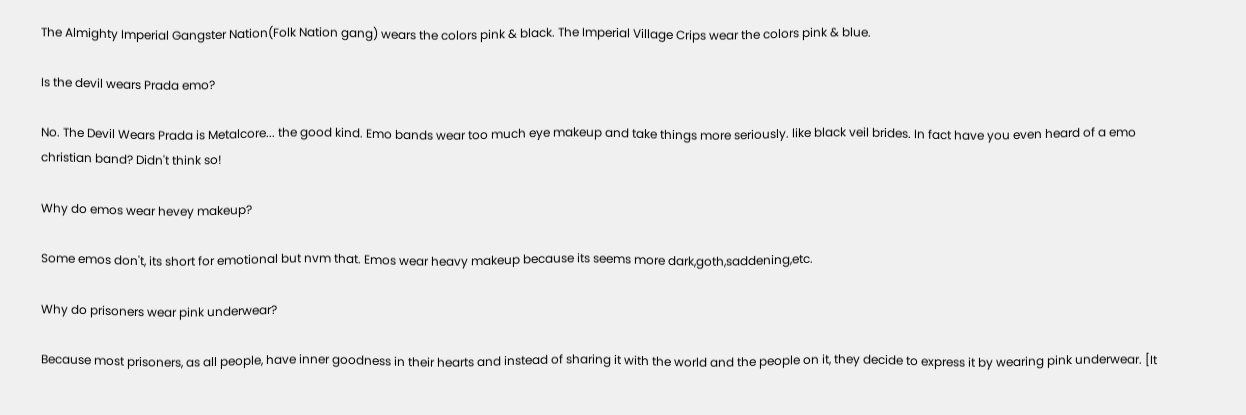The Almighty Imperial Gangster Nation(Folk Nation gang) wears the colors pink & black. The Imperial Village Crips wear the colors pink & blue.

Is the devil wears Prada emo?

No. The Devil Wears Prada is Metalcore... the good kind. Emo bands wear too much eye makeup and take things more seriously. like black veil brides. In fact have you even heard of a emo christian band? Didn't think so!

Why do emos wear hevey makeup?

Some emos don't, its short for emotional but nvm that. Emos wear heavy makeup because its seems more dark,goth,saddening,etc.

Why do prisoners wear pink underwear?

Because most prisoners, as all people, have inner goodness in their hearts and instead of sharing it with the world and the people on it, they decide to express it by wearing pink underwear. [It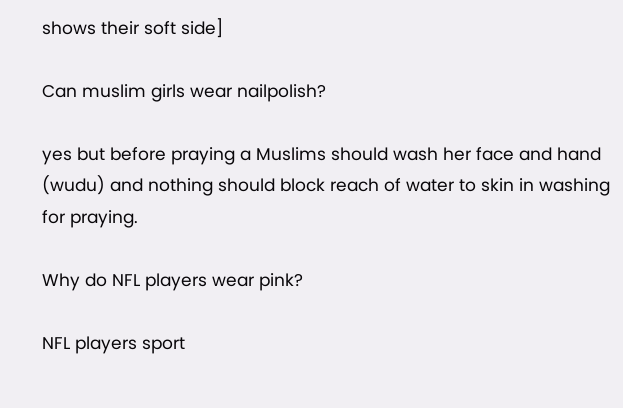shows their soft side]

Can muslim girls wear nailpolish?

yes but before praying a Muslims should wash her face and hand (wudu) and nothing should block reach of water to skin in washing for praying.

Why do NFL players wear pink?

NFL players sport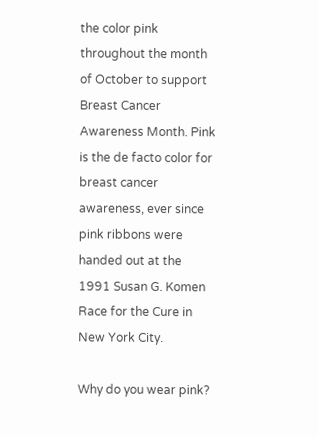the color pink throughout the month of October to support Breast Cancer Awareness Month. Pink is the de facto color for breast cancer awareness, ever since pink ribbons were handed out at the 1991 Susan G. Komen Race for the Cure in New York City.

Why do you wear pink?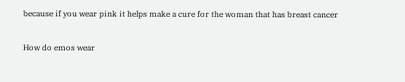because if you wear pink it helps make a cure for the woman that has breast cancer

How do emos wear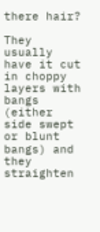there hair?

They usually have it cut in choppy layers with bangs (either side swept or blunt bangs) and they straighten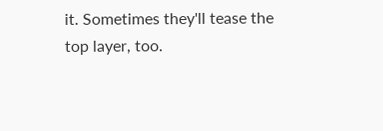it. Sometimes they'll tease the top layer, too.